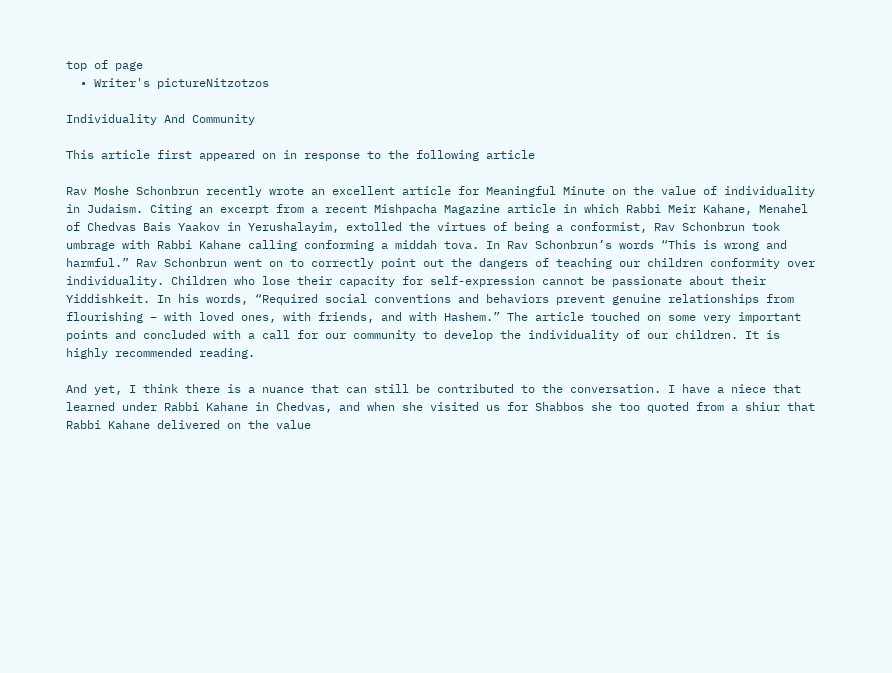top of page
  • Writer's pictureNitzotzos

Individuality And Community

This article first appeared on in response to the following article

Rav Moshe Schonbrun recently wrote an excellent article for Meaningful Minute on the value of individuality in Judaism. Citing an excerpt from a recent Mishpacha Magazine article in which Rabbi Meir Kahane, Menahel of Chedvas Bais Yaakov in Yerushalayim, extolled the virtues of being a conformist, Rav Schonbrun took umbrage with Rabbi Kahane calling conforming a middah tova. In Rav Schonbrun’s words “This is wrong and harmful.” Rav Schonbrun went on to correctly point out the dangers of teaching our children conformity over individuality. Children who lose their capacity for self-expression cannot be passionate about their Yiddishkeit. In his words, “Required social conventions and behaviors prevent genuine relationships from flourishing – with loved ones, with friends, and with Hashem.” The article touched on some very important points and concluded with a call for our community to develop the individuality of our children. It is highly recommended reading.

And yet, I think there is a nuance that can still be contributed to the conversation. I have a niece that learned under Rabbi Kahane in Chedvas, and when she visited us for Shabbos she too quoted from a shiur that Rabbi Kahane delivered on the value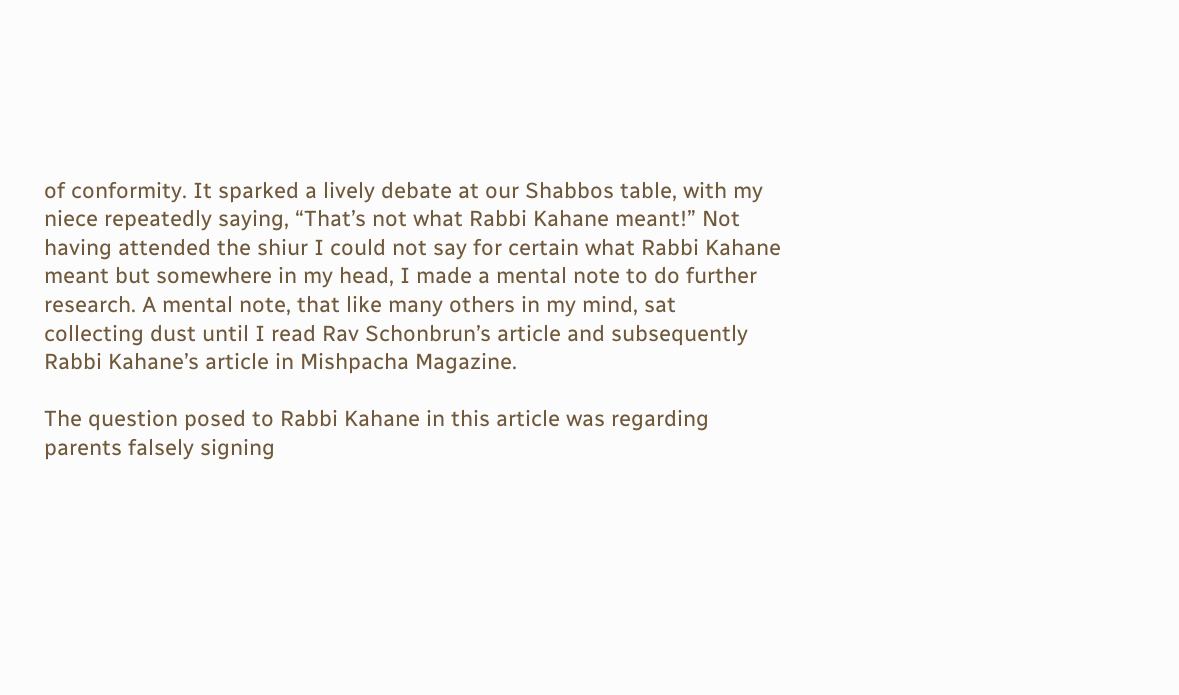of conformity. It sparked a lively debate at our Shabbos table, with my niece repeatedly saying, “That’s not what Rabbi Kahane meant!” Not having attended the shiur I could not say for certain what Rabbi Kahane meant but somewhere in my head, I made a mental note to do further research. A mental note, that like many others in my mind, sat collecting dust until I read Rav Schonbrun’s article and subsequently Rabbi Kahane’s article in Mishpacha Magazine.

The question posed to Rabbi Kahane in this article was regarding parents falsely signing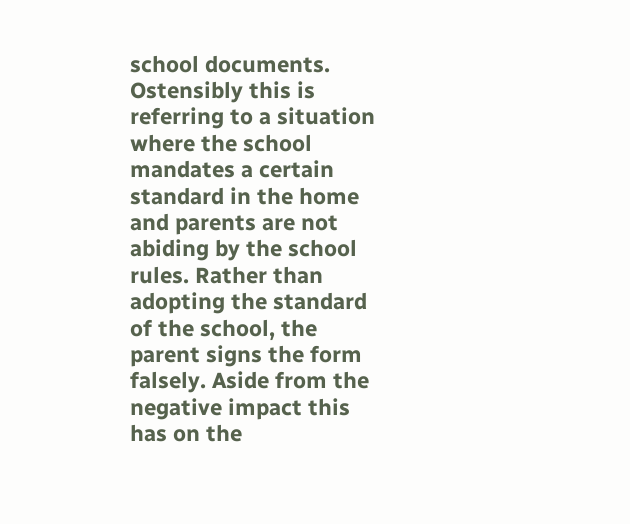school documents. Ostensibly this is referring to a situation where the school mandates a certain standard in the home and parents are not abiding by the school rules. Rather than adopting the standard of the school, the parent signs the form falsely. Aside from the negative impact this has on the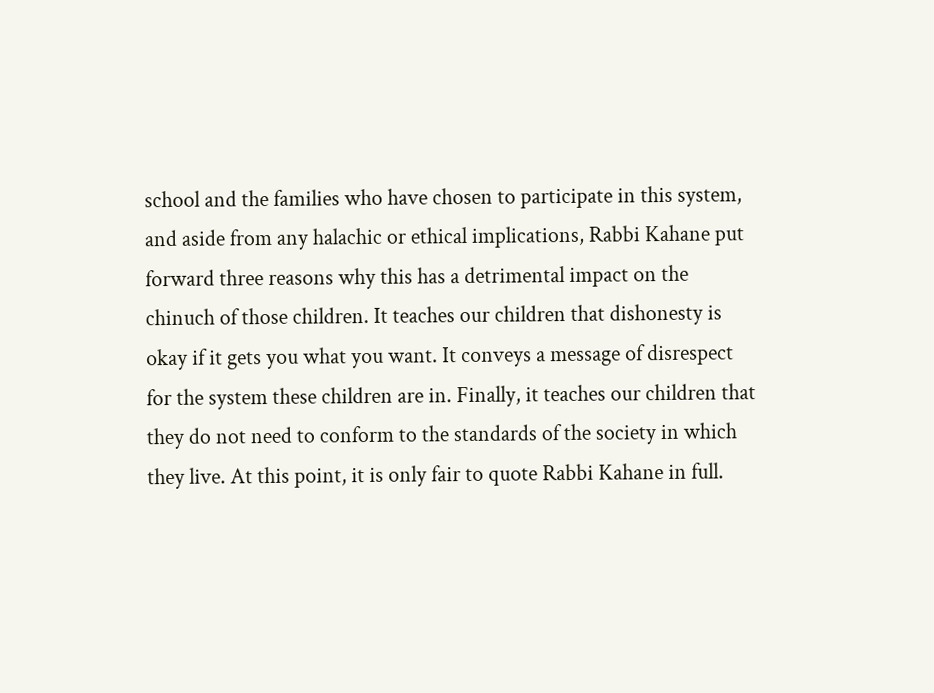school and the families who have chosen to participate in this system, and aside from any halachic or ethical implications, Rabbi Kahane put forward three reasons why this has a detrimental impact on the chinuch of those children. It teaches our children that dishonesty is okay if it gets you what you want. It conveys a message of disrespect for the system these children are in. Finally, it teaches our children that they do not need to conform to the standards of the society in which they live. At this point, it is only fair to quote Rabbi Kahane in full.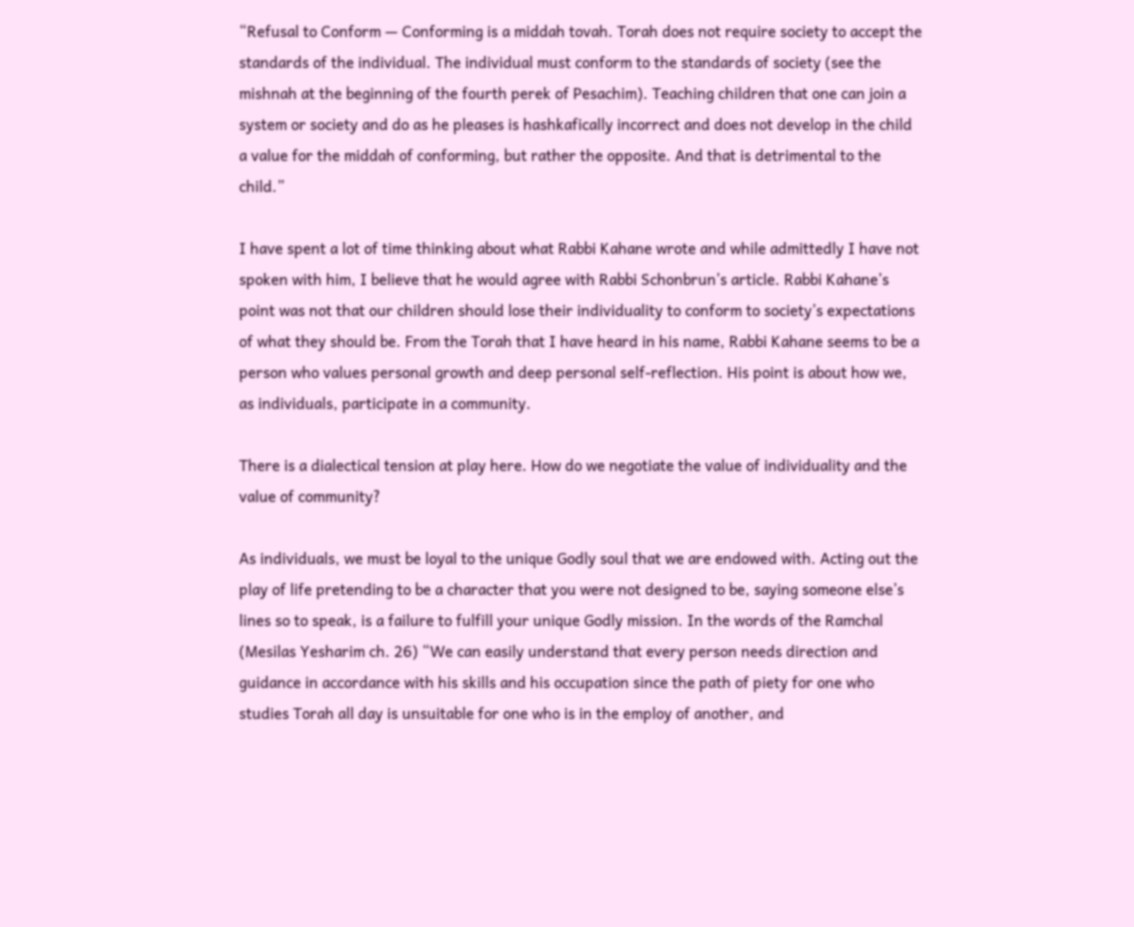“Refusal to Conform — Conforming is a middah tovah. Torah does not require society to accept the standards of the individual. The individual must conform to the standards of society (see the mishnah at the beginning of the fourth perek of Pesachim). Teaching children that one can join a system or society and do as he pleases is hashkafically incorrect and does not develop in the child a value for the middah of conforming, but rather the opposite. And that is detrimental to the child.”

I have spent a lot of time thinking about what Rabbi Kahane wrote and while admittedly I have not spoken with him, I believe that he would agree with Rabbi Schonbrun’s article. Rabbi Kahane’s point was not that our children should lose their individuality to conform to society’s expectations of what they should be. From the Torah that I have heard in his name, Rabbi Kahane seems to be a person who values personal growth and deep personal self-reflection. His point is about how we, as individuals, participate in a community.

There is a dialectical tension at play here. How do we negotiate the value of individuality and the value of community?

As individuals, we must be loyal to the unique Godly soul that we are endowed with. Acting out the play of life pretending to be a character that you were not designed to be, saying someone else’s lines so to speak, is a failure to fulfill your unique Godly mission. In the words of the Ramchal (Mesilas Yesharim ch. 26) “We can easily understand that every person needs direction and guidance in accordance with his skills and his occupation since the path of piety for one who studies Torah all day is unsuitable for one who is in the employ of another, and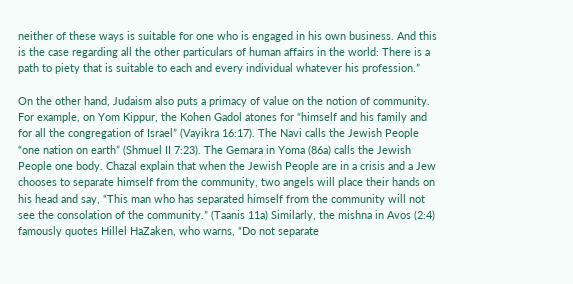neither of these ways is suitable for one who is engaged in his own business. And this is the case regarding all the other particulars of human affairs in the world: There is a path to piety that is suitable to each and every individual whatever his profession.”

On the other hand, Judaism also puts a primacy of value on the notion of community. For example, on Yom Kippur, the Kohen Gadol atones for “himself and his family and for all the congregation of Israel” (Vayikra 16:17). The Navi calls the Jewish People “one nation on earth” (Shmuel II 7:23). The Gemara in Yoma (86a) calls the Jewish People one body. Chazal explain that when the Jewish People are in a crisis and a Jew chooses to separate himself from the community, two angels will place their hands on his head and say, “This man who has separated himself from the community will not see the consolation of the community.” (Taanis 11a) Similarly, the mishna in Avos (2:4) famously quotes Hillel HaZaken, who warns, “Do not separate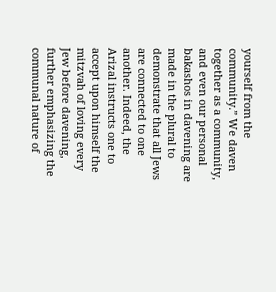yourself from the community.” We daven together as a community, and even our personal bakashos in davening are made in the plural to demonstrate that all Jews are connected to one another. Indeed, the Arizal instructs one to accept upon himself the mitzvah of loving every Jew before davening, further emphasizing the communal nature of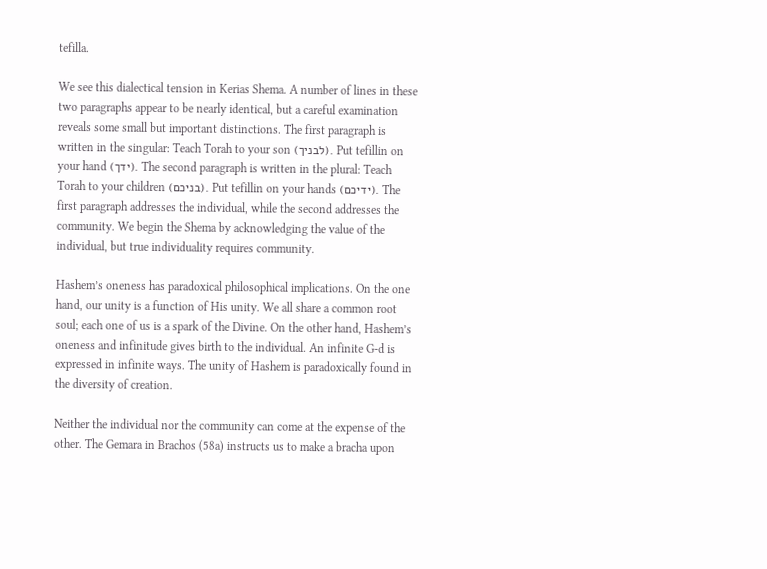tefilla.

We see this dialectical tension in Kerias Shema. A number of lines in these two paragraphs appear to be nearly identical, but a careful examination reveals some small but important distinctions. The first paragraph is written in the singular: Teach Torah to your son (לבניך). Put tefillin on your hand (ידך). The second paragraph is written in the plural: Teach Torah to your children (בניכם). Put tefillin on your hands (ידיכם). The first paragraph addresses the individual, while the second addresses the community. We begin the Shema by acknowledging the value of the individual, but true individuality requires community.

Hashem’s oneness has paradoxical philosophical implications. On the one hand, our unity is a function of His unity. We all share a common root soul; each one of us is a spark of the Divine. On the other hand, Hashem’s oneness and infinitude gives birth to the individual. An infinite G-d is expressed in infinite ways. The unity of Hashem is paradoxically found in the diversity of creation.

Neither the individual nor the community can come at the expense of the other. The Gemara in Brachos (58a) instructs us to make a bracha upon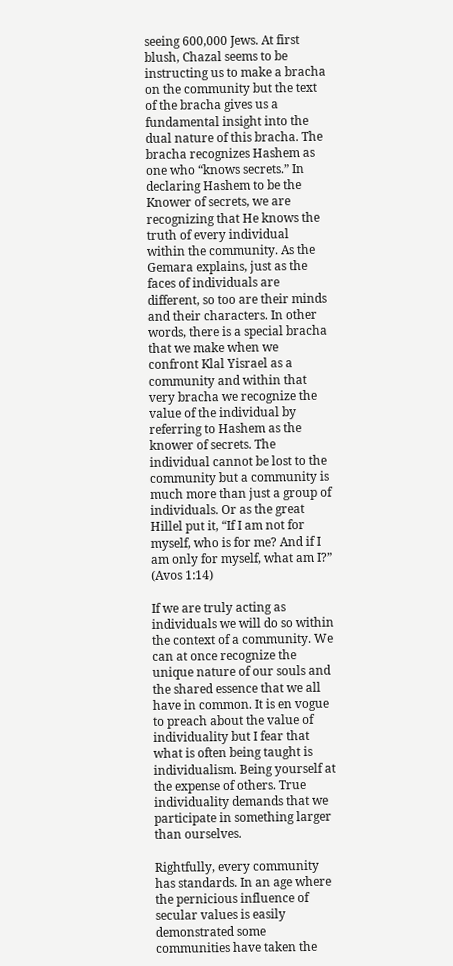seeing 600,000 Jews. At first blush, Chazal seems to be instructing us to make a bracha on the community but the text of the bracha gives us a fundamental insight into the dual nature of this bracha. The bracha recognizes Hashem as one who “knows secrets.” In declaring Hashem to be the Knower of secrets, we are recognizing that He knows the truth of every individual within the community. As the Gemara explains, just as the faces of individuals are different, so too are their minds and their characters. In other words, there is a special bracha that we make when we confront Klal Yisrael as a community and within that very bracha we recognize the value of the individual by referring to Hashem as the knower of secrets. The individual cannot be lost to the community but a community is much more than just a group of individuals. Or as the great Hillel put it, “If I am not for myself, who is for me? And if I am only for myself, what am I?” (Avos 1:14)

If we are truly acting as individuals we will do so within the context of a community. We can at once recognize the unique nature of our souls and the shared essence that we all have in common. It is en vogue to preach about the value of individuality but I fear that what is often being taught is individualism. Being yourself at the expense of others. True individuality demands that we participate in something larger than ourselves.

Rightfully, every community has standards. In an age where the pernicious influence of secular values is easily demonstrated some communities have taken the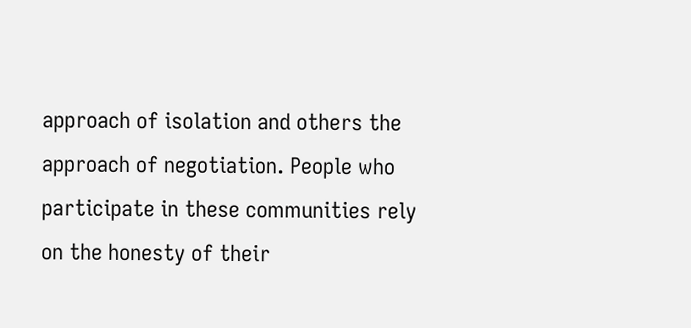approach of isolation and others the approach of negotiation. People who participate in these communities rely on the honesty of their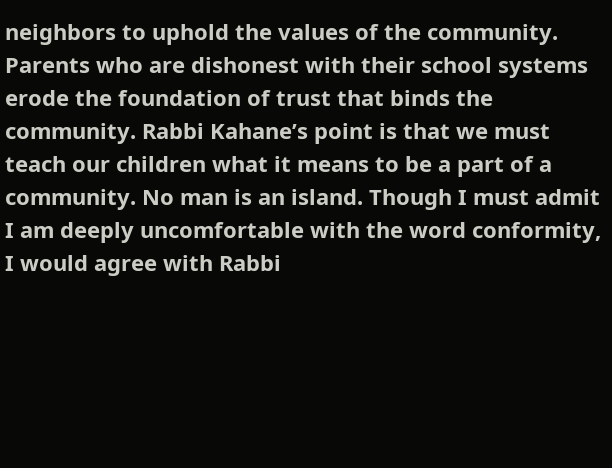neighbors to uphold the values of the community. Parents who are dishonest with their school systems erode the foundation of trust that binds the community. Rabbi Kahane’s point is that we must teach our children what it means to be a part of a community. No man is an island. Though I must admit I am deeply uncomfortable with the word conformity, I would agree with Rabbi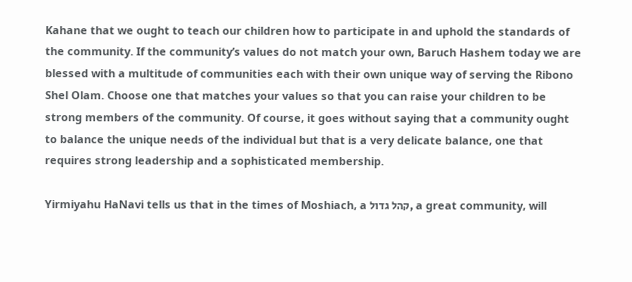Kahane that we ought to teach our children how to participate in and uphold the standards of the community. If the community’s values do not match your own, Baruch Hashem today we are blessed with a multitude of communities each with their own unique way of serving the Ribono Shel Olam. Choose one that matches your values so that you can raise your children to be strong members of the community. Of course, it goes without saying that a community ought to balance the unique needs of the individual but that is a very delicate balance, one that requires strong leadership and a sophisticated membership.

Yirmiyahu HaNavi tells us that in the times of Moshiach, a קהל גדול, a great community, will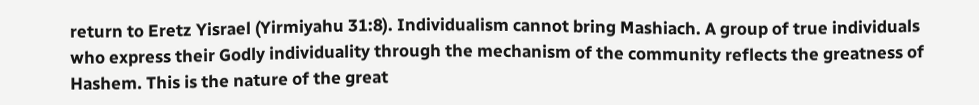return to Eretz Yisrael (Yirmiyahu 31:8). Individualism cannot bring Mashiach. A group of true individuals who express their Godly individuality through the mechanism of the community reflects the greatness of Hashem. This is the nature of the great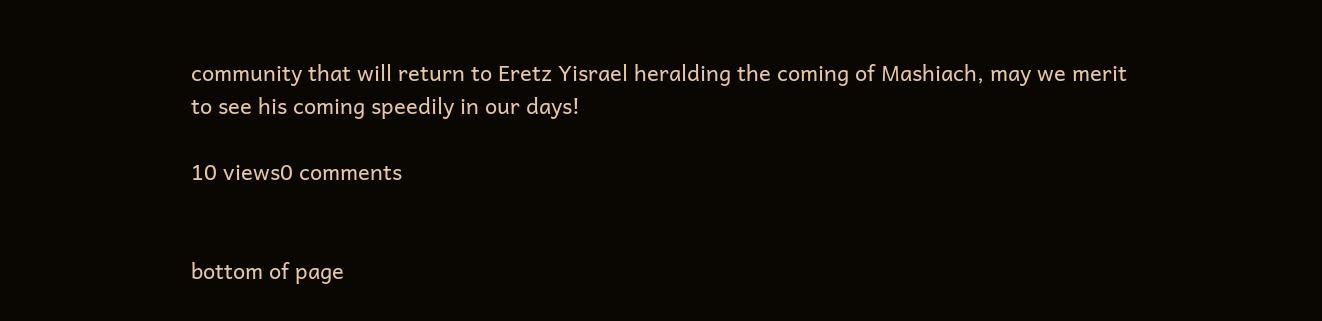community that will return to Eretz Yisrael heralding the coming of Mashiach, may we merit to see his coming speedily in our days!

10 views0 comments


bottom of page